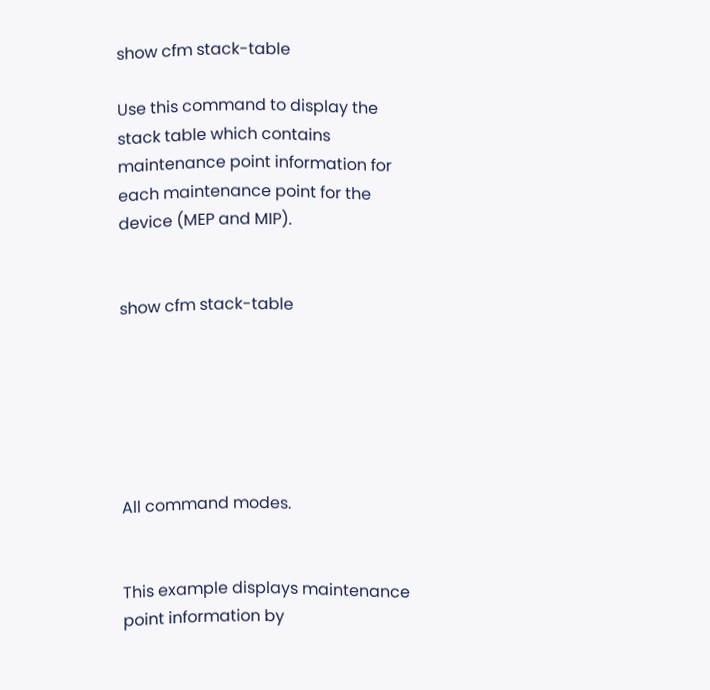show cfm stack-table

Use this command to display the stack table which contains maintenance point information for each maintenance point for the device (MEP and MIP).


show cfm stack-table






All command modes.


This example displays maintenance point information by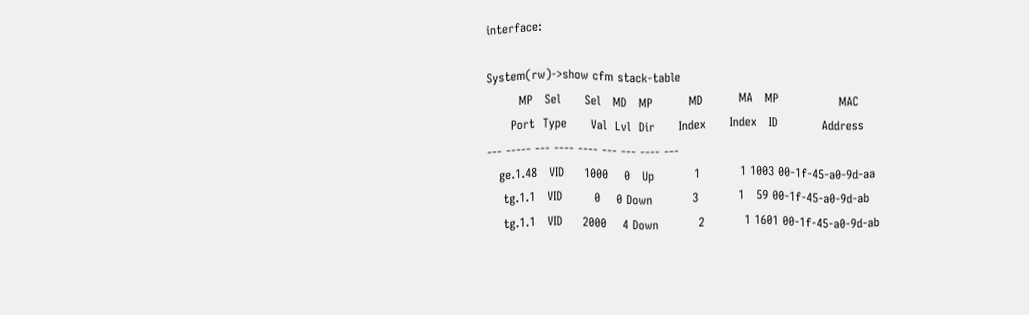interface:

System(rw)->show cfm stack-table
        MP   Sel      Sel   MD   MP         MD         MA   MP               MAC
      Port  Type      Val  Lvl  Dir      Index      Index   ID           Address
--- ----- --- ---- ---- --- --- ---- ---
   ge.1.48   VID     1000    0   Up          1          1 1003 00-1f-45-a0-9d-aa
    tg.1.1   VID        0    0 Down          3          1   59 00-1f-45-a0-9d-ab
    tg.1.1   VID     2000    4 Down          2          1 1601 00-1f-45-a0-9d-ab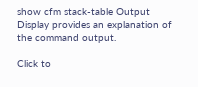show cfm stack-table Output Display provides an explanation of the command output.

Click to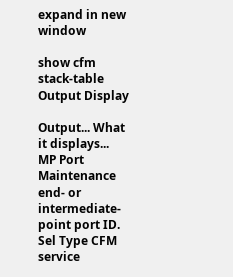expand in new window

show cfm stack-table Output Display

Output... What it displays...
MP Port Maintenance end- or intermediate-point port ID.
Sel Type CFM service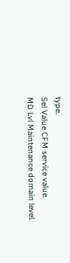type.
Sel Value CFM service value.
MD Lvl Maintenance domain level.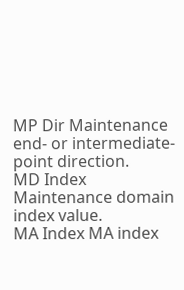MP Dir Maintenance end- or intermediate-point direction.
MD Index Maintenance domain index value.
MA Index MA index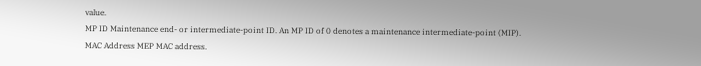value.
MP ID Maintenance end- or intermediate-point ID. An MP ID of 0 denotes a maintenance intermediate-point (MIP).
MAC Address MEP MAC address.